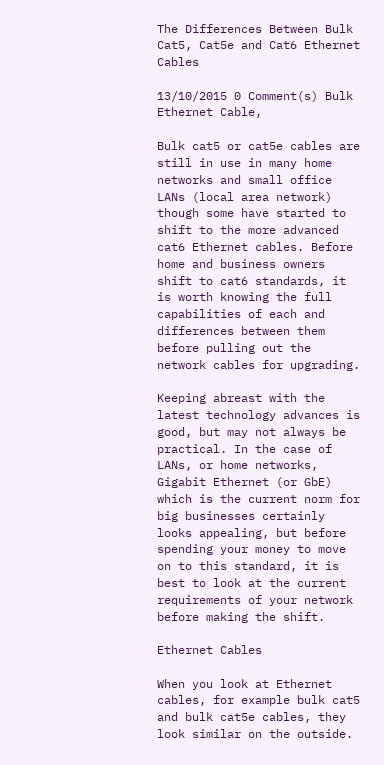The Differences Between Bulk Cat5, Cat5e and Cat6 Ethernet Cables

13/10/2015 0 Comment(s) Bulk Ethernet Cable,

Bulk cat5 or cat5e cables are still in use in many home networks and small office LANs (local area network) though some have started to shift to the more advanced cat6 Ethernet cables. Before home and business owners shift to cat6 standards, it is worth knowing the full capabilities of each and differences between them before pulling out the network cables for upgrading.

Keeping abreast with the latest technology advances is good, but may not always be practical. In the case of LANs, or home networks, Gigabit Ethernet (or GbE) which is the current norm for big businesses certainly looks appealing, but before spending your money to move on to this standard, it is best to look at the current requirements of your network before making the shift.

Ethernet Cables

When you look at Ethernet cables, for example bulk cat5 and bulk cat5e cables, they look similar on the outside.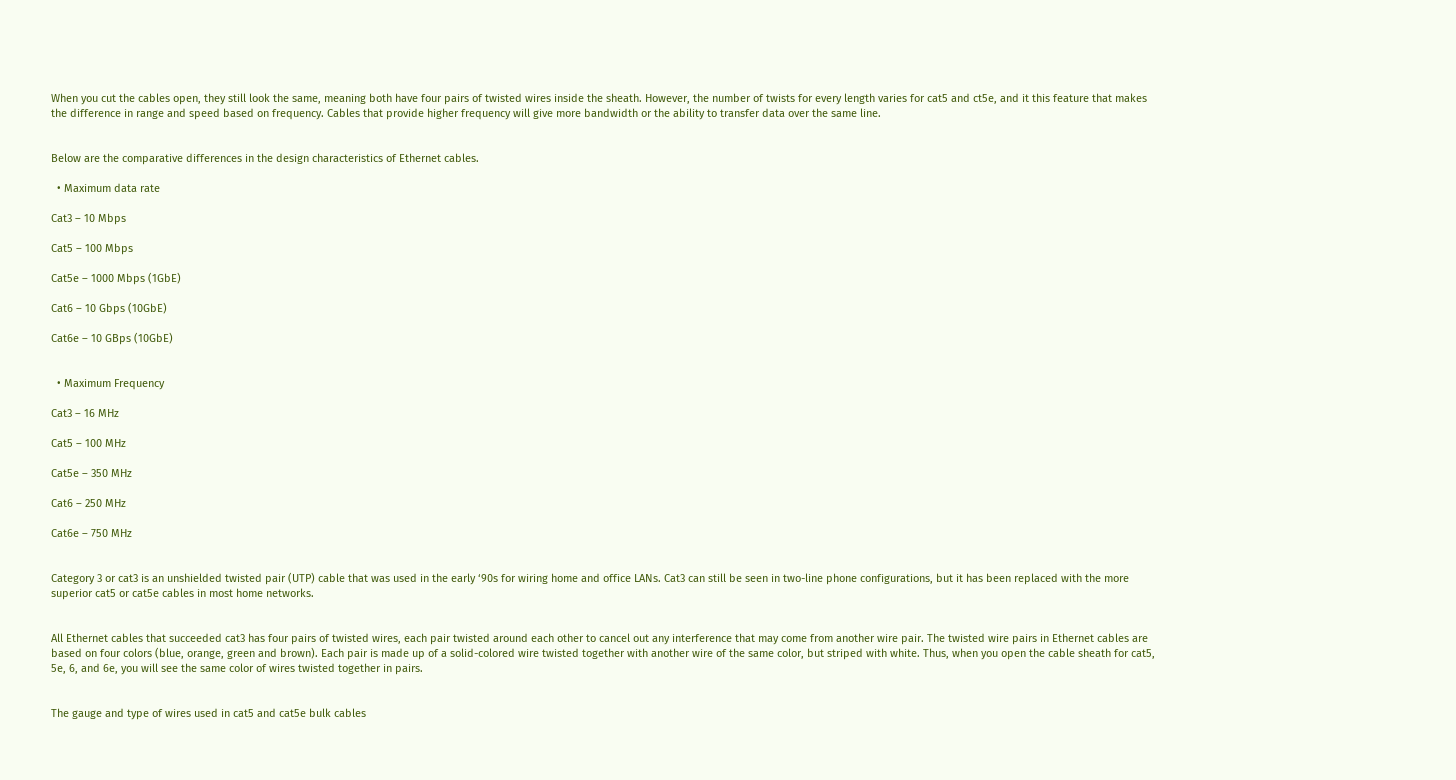When you cut the cables open, they still look the same, meaning both have four pairs of twisted wires inside the sheath. However, the number of twists for every length varies for cat5 and ct5e, and it this feature that makes the difference in range and speed based on frequency. Cables that provide higher frequency will give more bandwidth or the ability to transfer data over the same line.


Below are the comparative differences in the design characteristics of Ethernet cables.

  • Maximum data rate

Cat3 – 10 Mbps

Cat5 – 100 Mbps

Cat5e – 1000 Mbps (1GbE)

Cat6 – 10 Gbps (10GbE)

Cat6e – 10 GBps (10GbE)


  • Maximum Frequency

Cat3 – 16 MHz

Cat5 – 100 MHz

Cat5e – 350 MHz

Cat6 – 250 MHz

Cat6e – 750 MHz


Category 3 or cat3 is an unshielded twisted pair (UTP) cable that was used in the early ‘90s for wiring home and office LANs. Cat3 can still be seen in two-line phone configurations, but it has been replaced with the more superior cat5 or cat5e cables in most home networks.


All Ethernet cables that succeeded cat3 has four pairs of twisted wires, each pair twisted around each other to cancel out any interference that may come from another wire pair. The twisted wire pairs in Ethernet cables are based on four colors (blue, orange, green and brown). Each pair is made up of a solid-colored wire twisted together with another wire of the same color, but striped with white. Thus, when you open the cable sheath for cat5, 5e, 6, and 6e, you will see the same color of wires twisted together in pairs.


The gauge and type of wires used in cat5 and cat5e bulk cables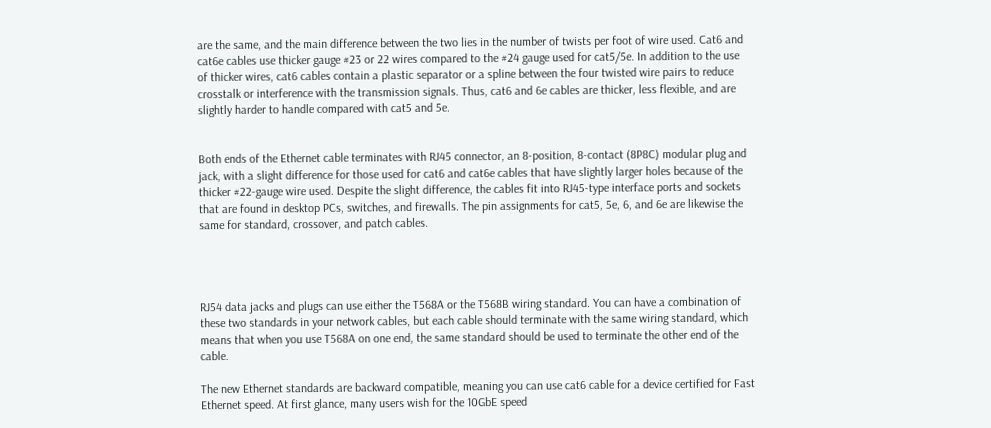are the same, and the main difference between the two lies in the number of twists per foot of wire used. Cat6 and cat6e cables use thicker gauge #23 or 22 wires compared to the #24 gauge used for cat5/5e. In addition to the use of thicker wires, cat6 cables contain a plastic separator or a spline between the four twisted wire pairs to reduce crosstalk or interference with the transmission signals. Thus, cat6 and 6e cables are thicker, less flexible, and are slightly harder to handle compared with cat5 and 5e.


Both ends of the Ethernet cable terminates with RJ45 connector, an 8-position, 8-contact (8P8C) modular plug and jack, with a slight difference for those used for cat6 and cat6e cables that have slightly larger holes because of the thicker #22-gauge wire used. Despite the slight difference, the cables fit into RJ45-type interface ports and sockets that are found in desktop PCs, switches, and firewalls. The pin assignments for cat5, 5e, 6, and 6e are likewise the same for standard, crossover, and patch cables.




RJ54 data jacks and plugs can use either the T568A or the T568B wiring standard. You can have a combination of these two standards in your network cables, but each cable should terminate with the same wiring standard, which means that when you use T568A on one end, the same standard should be used to terminate the other end of the cable.

The new Ethernet standards are backward compatible, meaning you can use cat6 cable for a device certified for Fast Ethernet speed. At first glance, many users wish for the 10GbE speed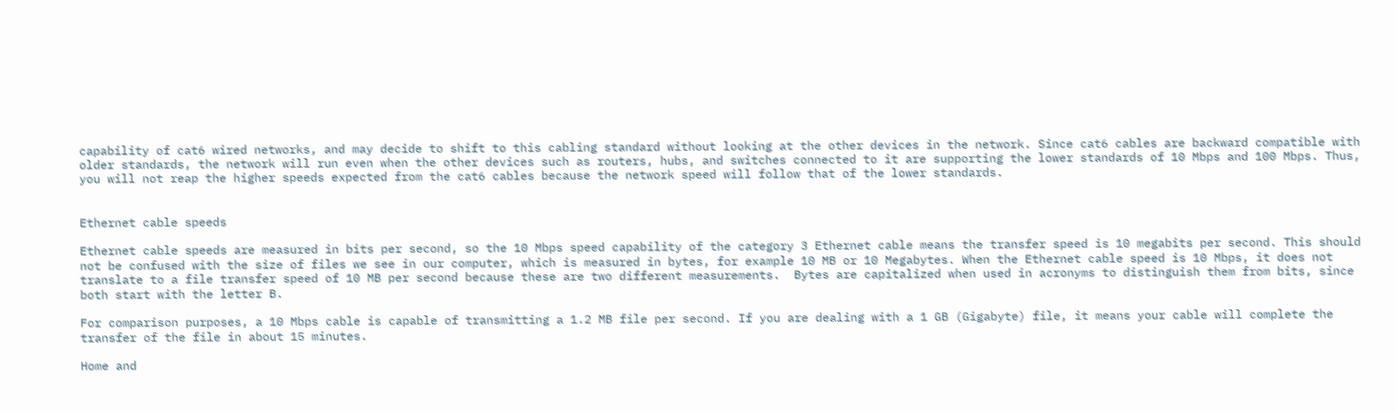capability of cat6 wired networks, and may decide to shift to this cabling standard without looking at the other devices in the network. Since cat6 cables are backward compatible with older standards, the network will run even when the other devices such as routers, hubs, and switches connected to it are supporting the lower standards of 10 Mbps and 100 Mbps. Thus, you will not reap the higher speeds expected from the cat6 cables because the network speed will follow that of the lower standards.


Ethernet cable speeds

Ethernet cable speeds are measured in bits per second, so the 10 Mbps speed capability of the category 3 Ethernet cable means the transfer speed is 10 megabits per second. This should not be confused with the size of files we see in our computer, which is measured in bytes, for example 10 MB or 10 Megabytes. When the Ethernet cable speed is 10 Mbps, it does not translate to a file transfer speed of 10 MB per second because these are two different measurements.  Bytes are capitalized when used in acronyms to distinguish them from bits, since both start with the letter B.

For comparison purposes, a 10 Mbps cable is capable of transmitting a 1.2 MB file per second. If you are dealing with a 1 GB (Gigabyte) file, it means your cable will complete the transfer of the file in about 15 minutes.

Home and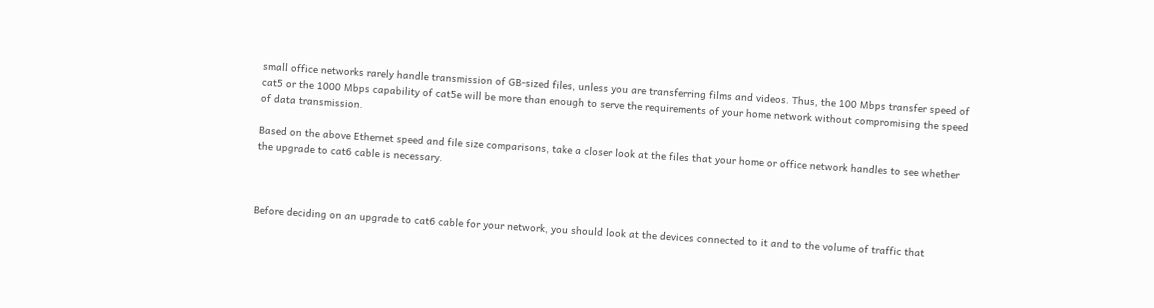small office networks rarely handle transmission of GB-sized files, unless you are transferring films and videos. Thus, the 100 Mbps transfer speed of cat5 or the 1000 Mbps capability of cat5e will be more than enough to serve the requirements of your home network without compromising the speed of data transmission.

Based on the above Ethernet speed and file size comparisons, take a closer look at the files that your home or office network handles to see whether the upgrade to cat6 cable is necessary.



Before deciding on an upgrade to cat6 cable for your network, you should look at the devices connected to it and to the volume of traffic that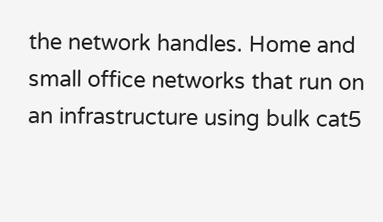the network handles. Home and small office networks that run on an infrastructure using bulk cat5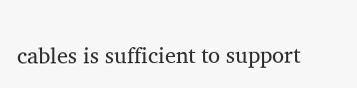cables is sufficient to support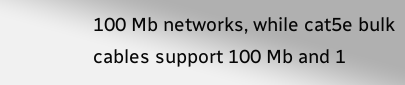100 Mb networks, while cat5e bulk cables support 100 Mb and 1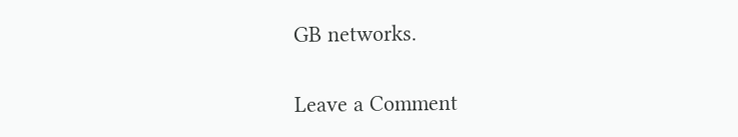GB networks.

Leave a Comment